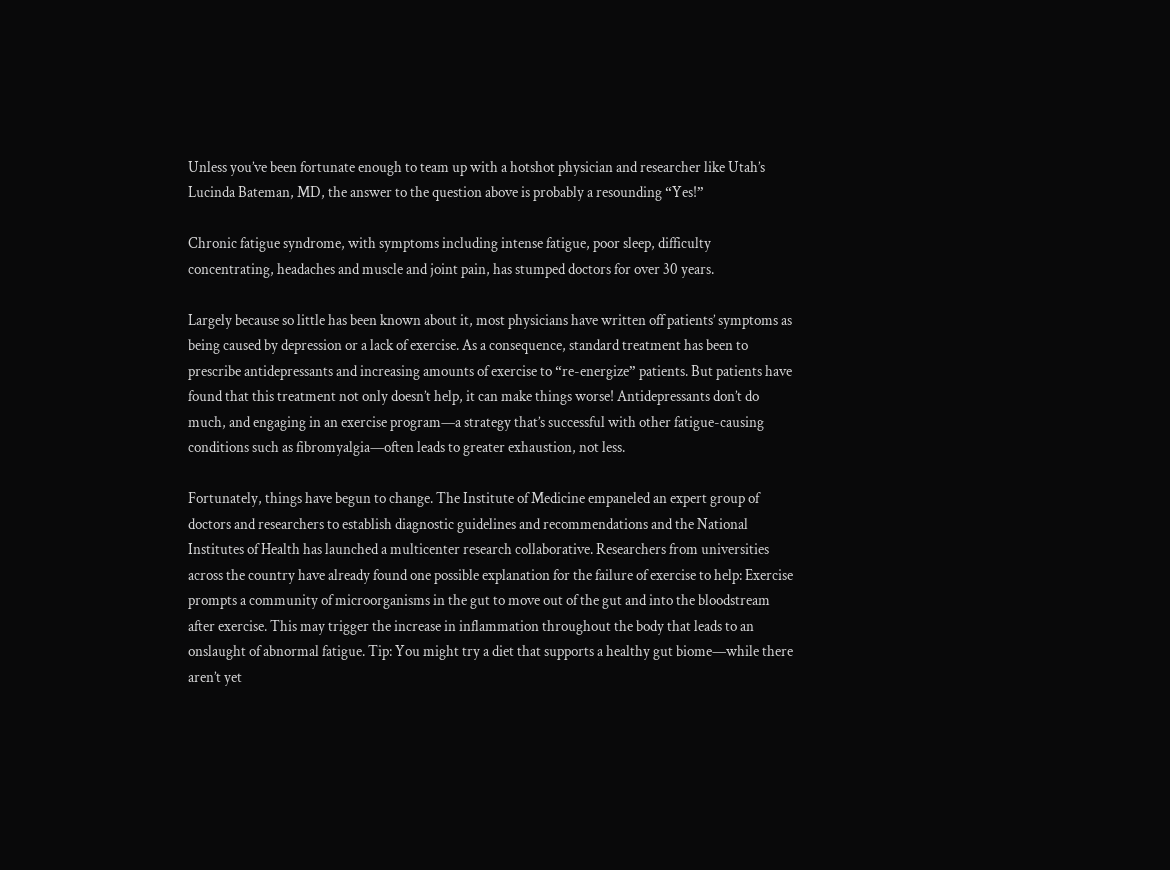Unless you’ve been fortunate enough to team up with a hotshot physician and researcher like Utah’s Lucinda Bateman, MD, the answer to the question above is probably a resounding “Yes!”

Chronic fatigue syndrome, with symptoms including intense fatigue, poor sleep, difficulty concentrating, headaches and muscle and joint pain, has stumped doctors for over 30 years.

Largely because so little has been known about it, most physicians have written off patients’ symptoms as being caused by depression or a lack of exercise. As a consequence, standard treatment has been to prescribe antidepressants and increasing amounts of exercise to “re-energize” patients. But patients have found that this treatment not only doesn’t help, it can make things worse! Antidepressants don’t do much, and engaging in an exercise program—a strategy that’s successful with other fatigue-causing conditions such as fibromyalgia—often leads to greater exhaustion, not less.

Fortunately, things have begun to change. The Institute of Medicine empaneled an expert group of doctors and researchers to establish diagnostic guidelines and recommendations and the National Institutes of Health has launched a multicenter research collaborative. Researchers from universities across the country have already found one possible explanation for the failure of exercise to help: Exercise prompts a community of microorganisms in the gut to move out of the gut and into the bloodstream after exercise. This may trigger the increase in inflammation throughout the body that leads to an onslaught of abnormal fatigue. Tip: You might try a diet that supports a healthy gut biome—while there aren’t yet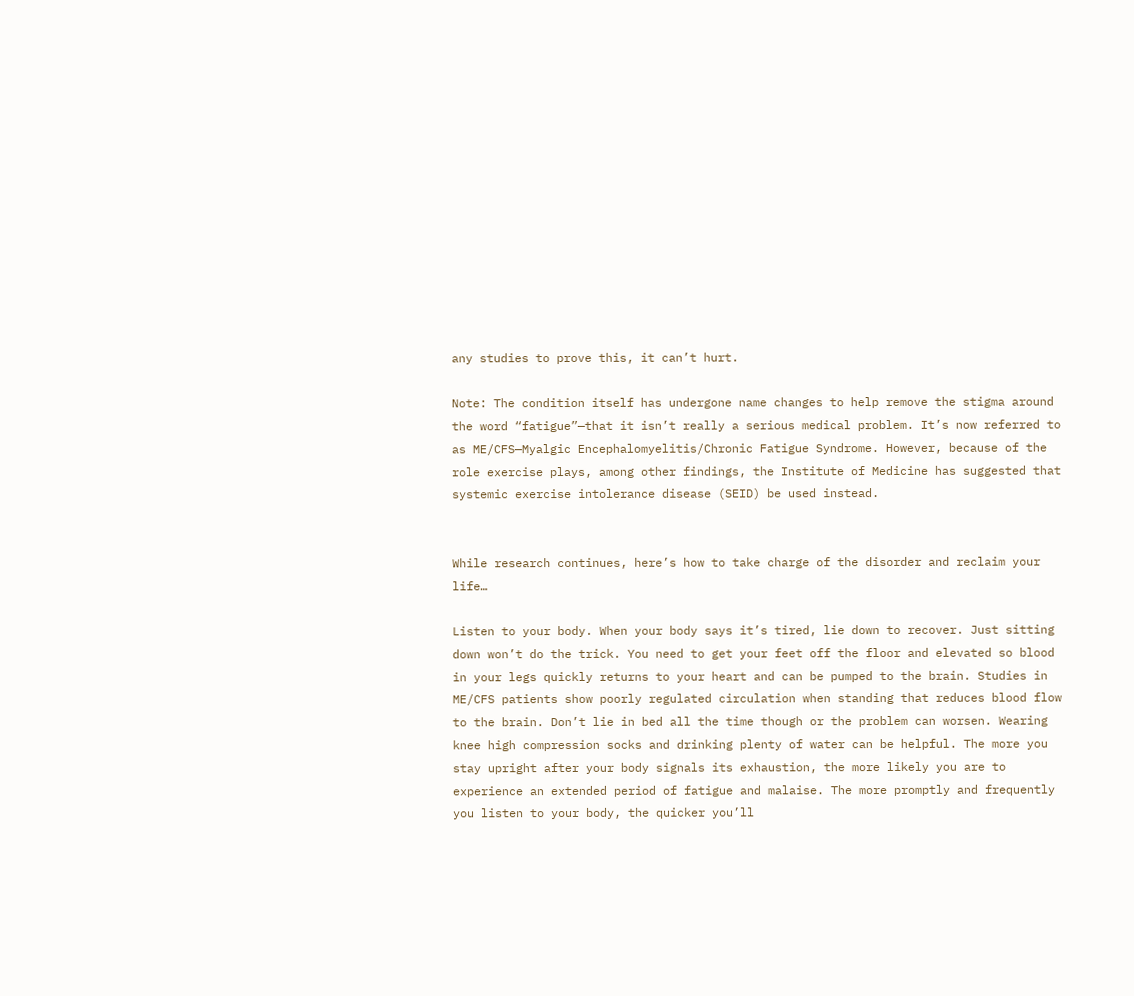any studies to prove this, it can’t hurt.

Note: The condition itself has undergone name changes to help remove the stigma around the word “fatigue”—that it isn’t really a serious medical problem. It’s now referred to as ME/CFS—Myalgic Encephalomyelitis/Chronic Fatigue Syndrome. However, because of the role exercise plays, among other findings, the Institute of Medicine has suggested that systemic exercise intolerance disease (SEID) be used instead.


While research continues, here’s how to take charge of the disorder and reclaim your life…

Listen to your body. When your body says it’s tired, lie down to recover. Just sitting down won’t do the trick. You need to get your feet off the floor and elevated so blood in your legs quickly returns to your heart and can be pumped to the brain. Studies in ME/CFS patients show poorly regulated circulation when standing that reduces blood flow to the brain. Don’t lie in bed all the time though or the problem can worsen. Wearing knee high compression socks and drinking plenty of water can be helpful. The more you stay upright after your body signals its exhaustion, the more likely you are to experience an extended period of fatigue and malaise. The more promptly and frequently you listen to your body, the quicker you’ll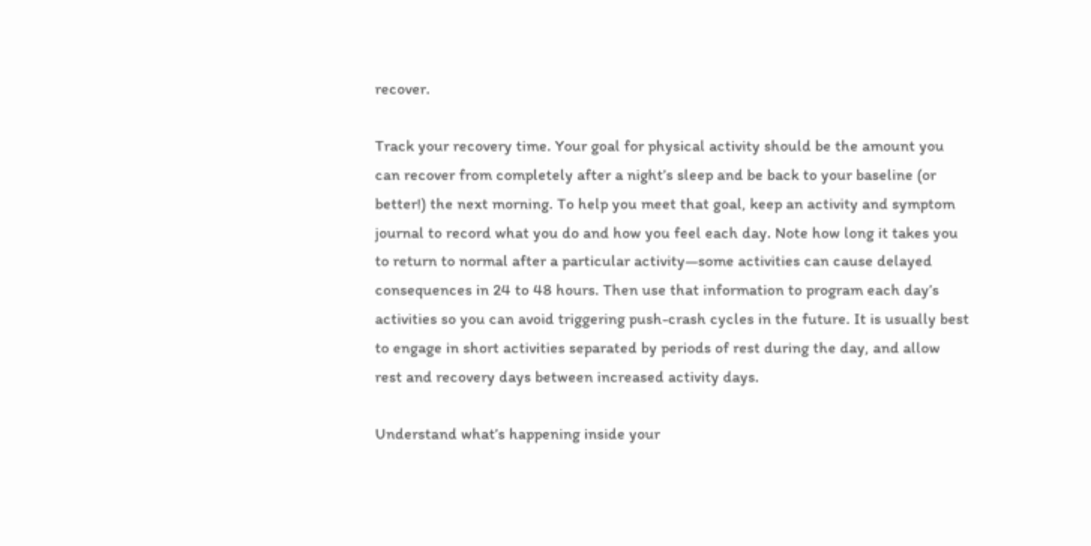recover.

Track your recovery time. Your goal for physical activity should be the amount you can recover from completely after a night’s sleep and be back to your baseline (or better!) the next morning. To help you meet that goal, keep an activity and symptom journal to record what you do and how you feel each day. Note how long it takes you to return to normal after a particular activity—some activities can cause delayed consequences in 24 to 48 hours. Then use that information to program each day’s activities so you can avoid triggering push-crash cycles in the future. It is usually best to engage in short activities separated by periods of rest during the day, and allow rest and recovery days between increased activity days.

Understand what’s happening inside your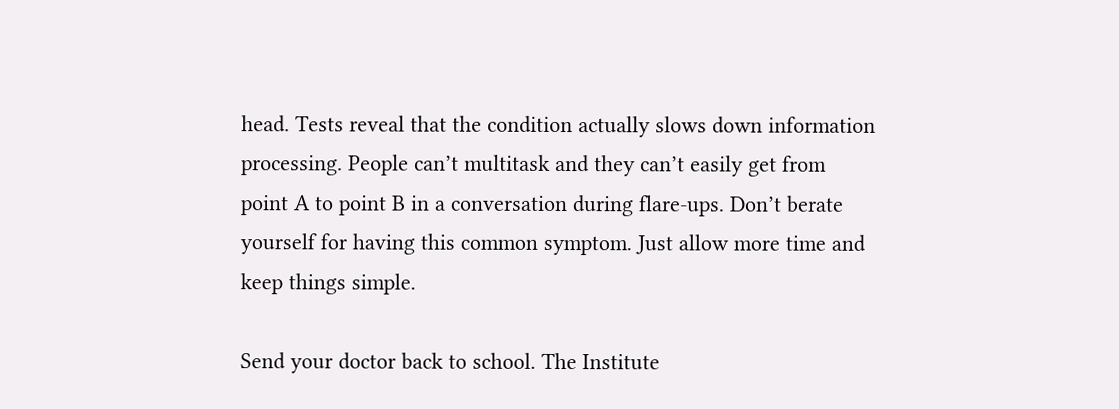head. Tests reveal that the condition actually slows down information processing. People can’t multitask and they can’t easily get from point A to point B in a conversation during flare-ups. Don’t berate yourself for having this common symptom. Just allow more time and keep things simple.

Send your doctor back to school. The Institute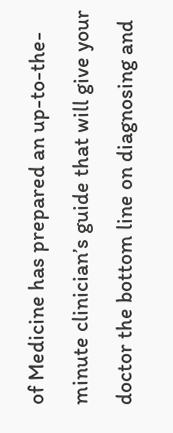of Medicine has prepared an up-to-the-minute clinician’s guide that will give your doctor the bottom line on diagnosing and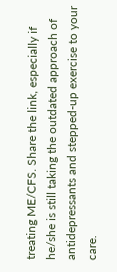treating ME/CFS. Share the link, especially if he/she is still taking the outdated approach of antidepressants and stepped-up exercise to your care.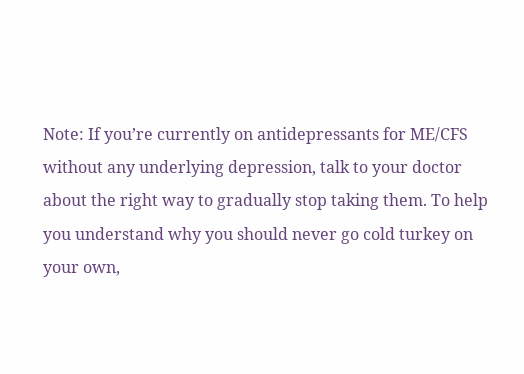Note: If you’re currently on antidepressants for ME/CFS without any underlying depression, talk to your doctor about the right way to gradually stop taking them. To help you understand why you should never go cold turkey on your own,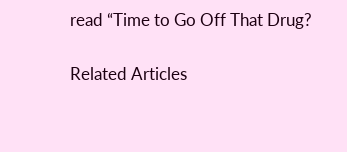read “Time to Go Off That Drug?

Related Articles